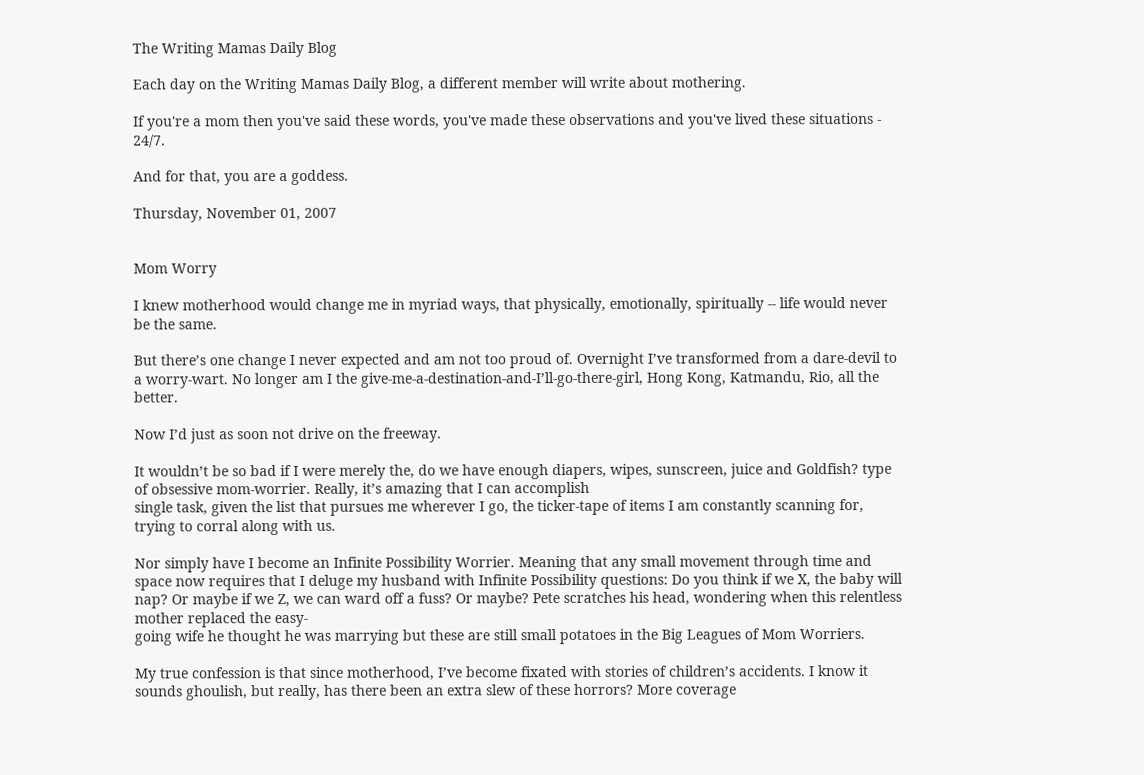The Writing Mamas Daily Blog

Each day on the Writing Mamas Daily Blog, a different member will write about mothering.

If you're a mom then you've said these words, you've made these observations and you've lived these situations - 24/7.

And for that, you are a goddess.

Thursday, November 01, 2007


Mom Worry

I knew motherhood would change me in myriad ways, that physically, emotionally, spiritually -- life would never be the same.

But there’s one change I never expected and am not too proud of. Overnight I’ve transformed from a dare-devil to a worry-wart. No longer am I the give-me-a-destination-and-I’ll-go-there-girl, Hong Kong, Katmandu, Rio, all the better.

Now I’d just as soon not drive on the freeway.

It wouldn’t be so bad if I were merely the, do we have enough diapers, wipes, sunscreen, juice and Goldfish? type of obsessive mom-worrier. Really, it’s amazing that I can accomplish
single task, given the list that pursues me wherever I go, the ticker-tape of items I am constantly scanning for, trying to corral along with us.

Nor simply have I become an Infinite Possibility Worrier. Meaning that any small movement through time and space now requires that I deluge my husband with Infinite Possibility questions: Do you think if we X, the baby will nap? Or maybe if we Z, we can ward off a fuss? Or maybe? Pete scratches his head, wondering when this relentless mother replaced the easy-
going wife he thought he was marrying but these are still small potatoes in the Big Leagues of Mom Worriers.

My true confession is that since motherhood, I’ve become fixated with stories of children’s accidents. I know it sounds ghoulish, but really, has there been an extra slew of these horrors? More coverage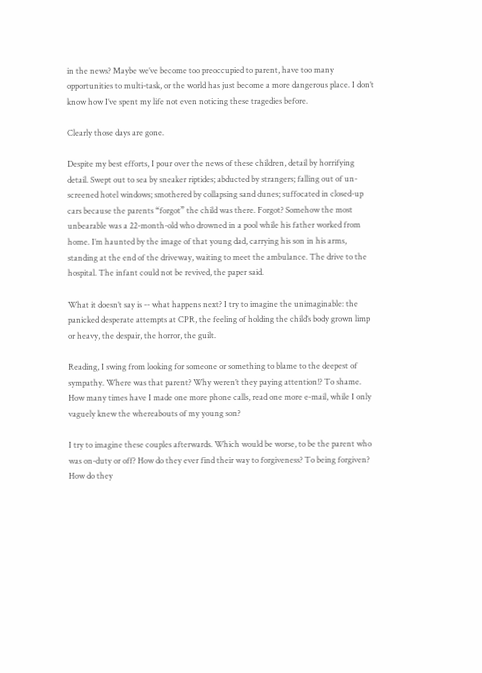in the news? Maybe we’ve become too preoccupied to parent, have too many opportunities to multi-task, or the world has just become a more dangerous place. I don’t know how I’ve spent my life not even noticing these tragedies before.

Clearly those days are gone.

Despite my best efforts, I pour over the news of these children, detail by horrifying detail. Swept out to sea by sneaker riptides; abducted by strangers; falling out of un-screened hotel windows; smothered by collapsing sand dunes; suffocated in closed-up cars because the parents “forgot” the child was there. Forgot? Somehow the most unbearable was a 22-month-old who drowned in a pool while his father worked from home. I’m haunted by the image of that young dad, carrying his son in his arms, standing at the end of the driveway, waiting to meet the ambulance. The drive to the hospital. The infant could not be revived, the paper said.

What it doesn’t say is -- what happens next? I try to imagine the unimaginable: the panicked desperate attempts at CPR, the feeling of holding the child’s body grown limp or heavy, the despair, the horror, the guilt.

Reading, I swing from looking for someone or something to blame to the deepest of sympathy. Where was that parent? Why weren’t they paying attention!? To shame. How many times have I made one more phone calls, read one more e-mail, while I only vaguely knew the whereabouts of my young son?

I try to imagine these couples afterwards. Which would be worse, to be the parent who was on-duty or off? How do they ever find their way to forgiveness? To being forgiven? How do they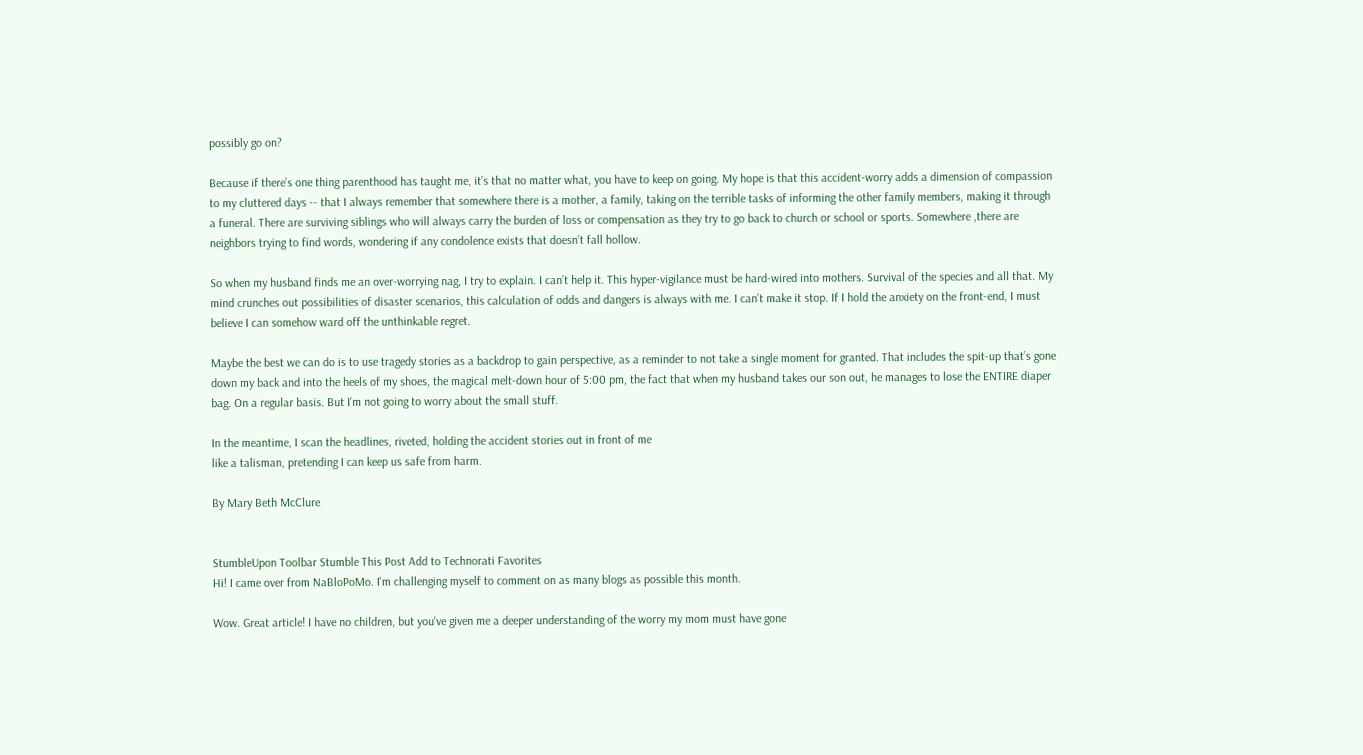possibly go on?

Because if there’s one thing parenthood has taught me, it’s that no matter what, you have to keep on going. My hope is that this accident-worry adds a dimension of compassion to my cluttered days -- that I always remember that somewhere there is a mother, a family, taking on the terrible tasks of informing the other family members, making it through a funeral. There are surviving siblings who will always carry the burden of loss or compensation as they try to go back to church or school or sports. Somewhere ,there are neighbors trying to find words, wondering if any condolence exists that doesn’t fall hollow.

So when my husband finds me an over-worrying nag, I try to explain. I can’t help it. This hyper-vigilance must be hard-wired into mothers. Survival of the species and all that. My mind crunches out possibilities of disaster scenarios, this calculation of odds and dangers is always with me. I can’t make it stop. If I hold the anxiety on the front-end, I must believe I can somehow ward off the unthinkable regret.

Maybe the best we can do is to use tragedy stories as a backdrop to gain perspective, as a reminder to not take a single moment for granted. That includes the spit-up that’s gone down my back and into the heels of my shoes, the magical melt-down hour of 5:00 pm, the fact that when my husband takes our son out, he manages to lose the ENTIRE diaper bag. On a regular basis. But I’m not going to worry about the small stuff.

In the meantime, I scan the headlines, riveted, holding the accident stories out in front of me
like a talisman, pretending I can keep us safe from harm.

By Mary Beth McClure


StumbleUpon Toolbar Stumble This Post Add to Technorati Favorites
Hi! I came over from NaBloPoMo. I'm challenging myself to comment on as many blogs as possible this month.

Wow. Great article! I have no children, but you've given me a deeper understanding of the worry my mom must have gone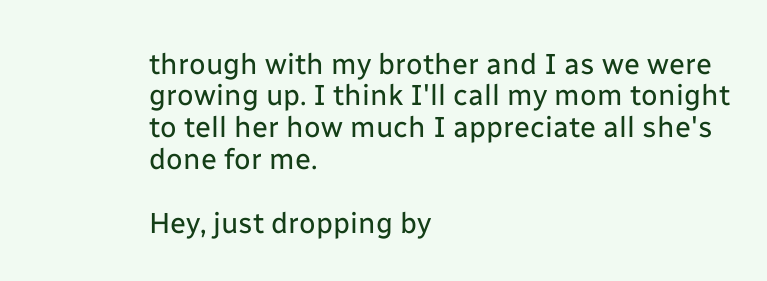through with my brother and I as we were growing up. I think I'll call my mom tonight to tell her how much I appreciate all she's done for me.

Hey, just dropping by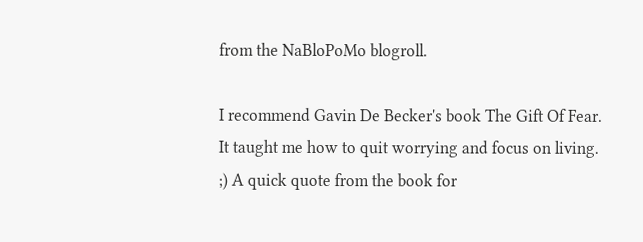from the NaBloPoMo blogroll.

I recommend Gavin De Becker's book The Gift Of Fear. It taught me how to quit worrying and focus on living. ;) A quick quote from the book for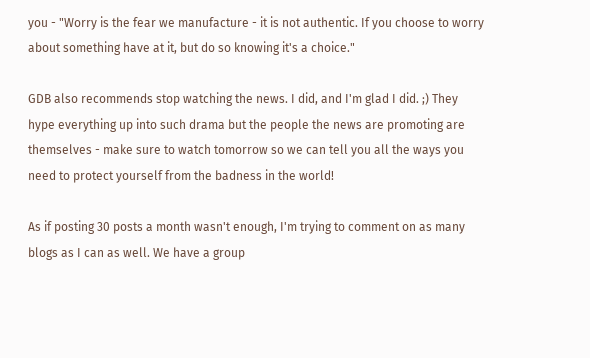you - "Worry is the fear we manufacture - it is not authentic. If you choose to worry about something have at it, but do so knowing it's a choice."

GDB also recommends stop watching the news. I did, and I'm glad I did. ;) They hype everything up into such drama but the people the news are promoting are themselves - make sure to watch tomorrow so we can tell you all the ways you need to protect yourself from the badness in the world!

As if posting 30 posts a month wasn't enough, I'm trying to comment on as many blogs as I can as well. We have a group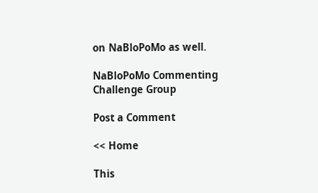on NaBloPoMo as well.

NaBloPoMo Commenting Challenge Group

Post a Comment

<< Home

This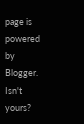page is powered by Blogger. Isn't yours?